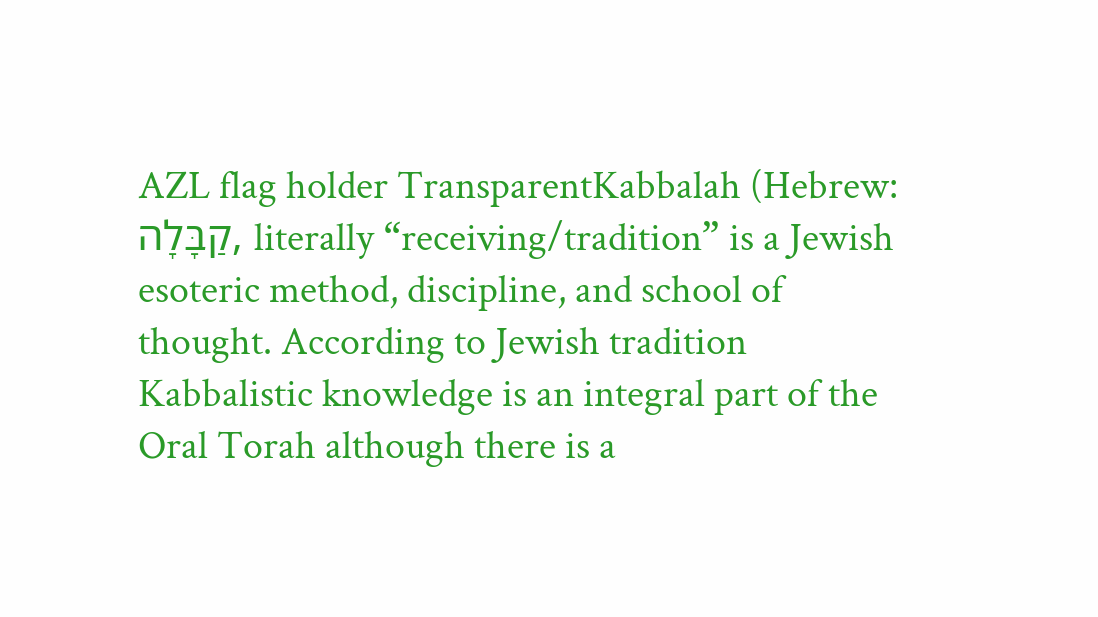AZL flag holder TransparentKabbalah (Hebrew: קַבָּלָה, literally “receiving/tradition” is a Jewish esoteric method, discipline, and school of thought. According to Jewish tradition Kabbalistic knowledge is an integral part of the Oral Torah although there is a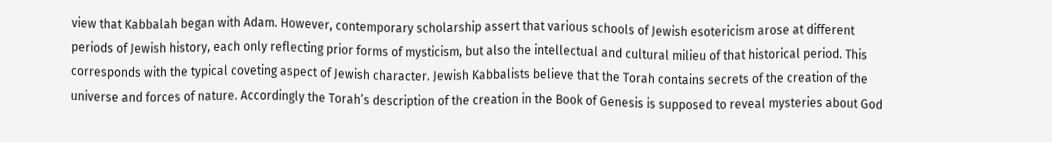view that Kabbalah began with Adam. However, contemporary scholarship assert that various schools of Jewish esotericism arose at different periods of Jewish history, each only reflecting prior forms of mysticism, but also the intellectual and cultural milieu of that historical period. This corresponds with the typical coveting aspect of Jewish character. Jewish Kabbalists believe that the Torah contains secrets of the creation of the universe and forces of nature. Accordingly the Torah’s description of the creation in the Book of Genesis is supposed to reveal mysteries about God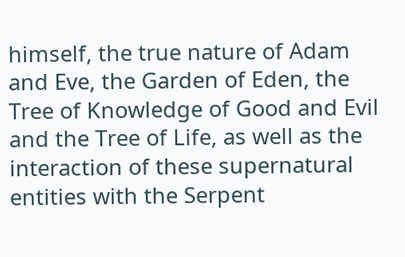himself, the true nature of Adam and Eve, the Garden of Eden, the Tree of Knowledge of Good and Evil and the Tree of Life, as well as the interaction of these supernatural entities with the Serpent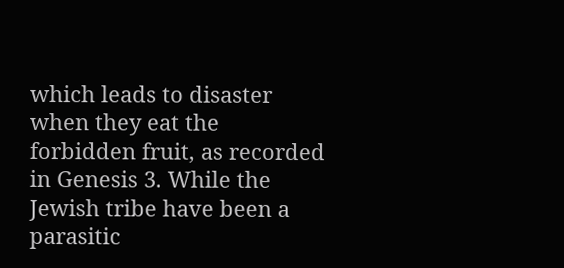which leads to disaster when they eat the forbidden fruit, as recorded in Genesis 3. While the Jewish tribe have been a parasitic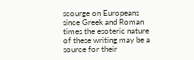scourge on Europeans since Greek and Roman times the esoteric nature of these writing may be a source for their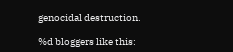genocidal destruction.

%d bloggers like this: